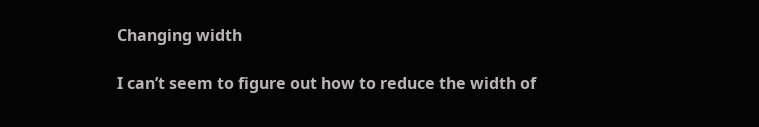Changing width

I can’t seem to figure out how to reduce the width of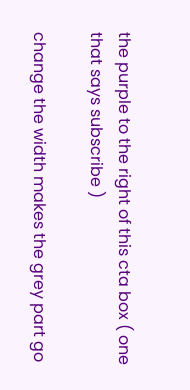the purple to the right of this cta box ( one that says subscribe )

change the width makes the grey part go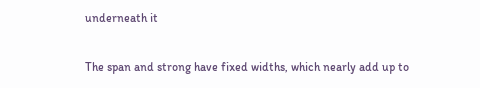underneath it

The span and strong have fixed widths, which nearly add up to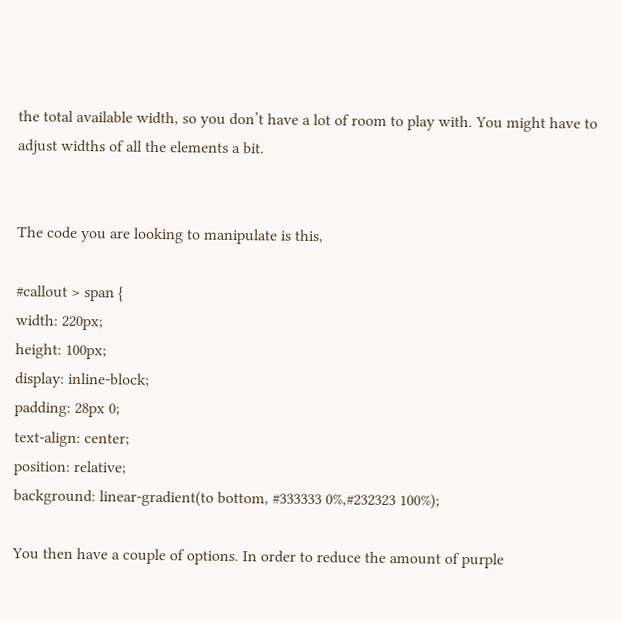the total available width, so you don’t have a lot of room to play with. You might have to adjust widths of all the elements a bit.


The code you are looking to manipulate is this,

#callout > span {
width: 220px;
height: 100px;
display: inline-block;
padding: 28px 0;
text-align: center;
position: relative;
background: linear-gradient(to bottom, #333333 0%,#232323 100%);

You then have a couple of options. In order to reduce the amount of purple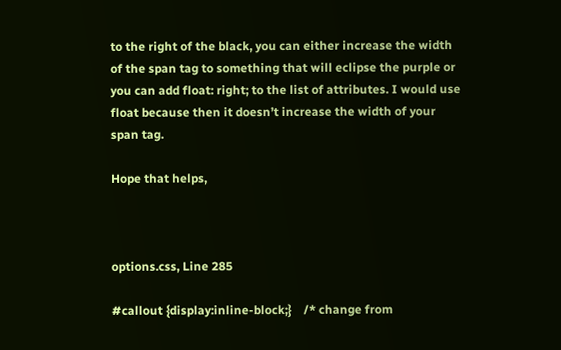to the right of the black, you can either increase the width of the span tag to something that will eclipse the purple or you can add float: right; to the list of attributes. I would use float because then it doesn’t increase the width of your span tag.

Hope that helps,



options.css, Line 285

#callout {display:inline-block;}    /* change from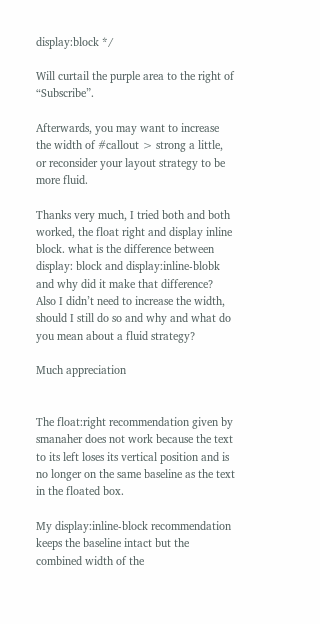display:block */

Will curtail the purple area to the right of “Subscribe”.

Afterwards, you may want to increase the width of #callout > strong a little, or reconsider your layout strategy to be more fluid.

Thanks very much, I tried both and both worked, the float right and display inline block. what is the difference between display: block and display:inline-blobk and why did it make that difference?
Also I didn’t need to increase the width, should I still do so and why and what do you mean about a fluid strategy?

Much appreciation


The float:right recommendation given by smanaher does not work because the text to its left loses its vertical position and is no longer on the same baseline as the text in the floated box.

My display:inline-block recommendation keeps the baseline intact but the combined width of the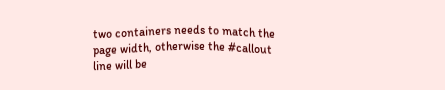two containers needs to match the page width, otherwise the #callout line will be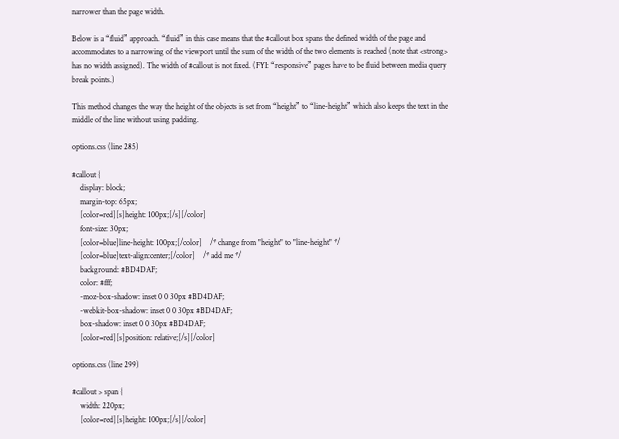narrower than the page width.

Below is a “fluid” approach. “fluid” in this case means that the #callout box spans the defined width of the page and accommodates to a narrowing of the viewport until the sum of the width of the two elements is reached (note that <strong> has no width assigned). The width of #callout is not fixed. (FYI: “responsive” pages have to be fluid between media query break points.)

This method changes the way the height of the objects is set from “height” to “line-height” which also keeps the text in the middle of the line without using padding.

options.css (line 285)

#callout {
    display: block;
    margin-top: 65px;
    [color=red][s]height: 100px;[/s][/color]
    font-size: 30px;
    [color=blue]line-height: 100px;[/color]    /* change from "height" to "line-height" */
    [color=blue]text-align:center;[/color]    /* add me */
    background: #BD4DAF;
    color: #fff;
    -moz-box-shadow: inset 0 0 30px #BD4DAF;
    -webkit-box-shadow: inset 0 0 30px #BD4DAF;
    box-shadow: inset 0 0 30px #BD4DAF;
    [color=red][s]position: relative;[/s][/color]

options.css (line 299)

#callout > span {
    width: 220px;
    [color=red][s]height: 100px;[/s][/color]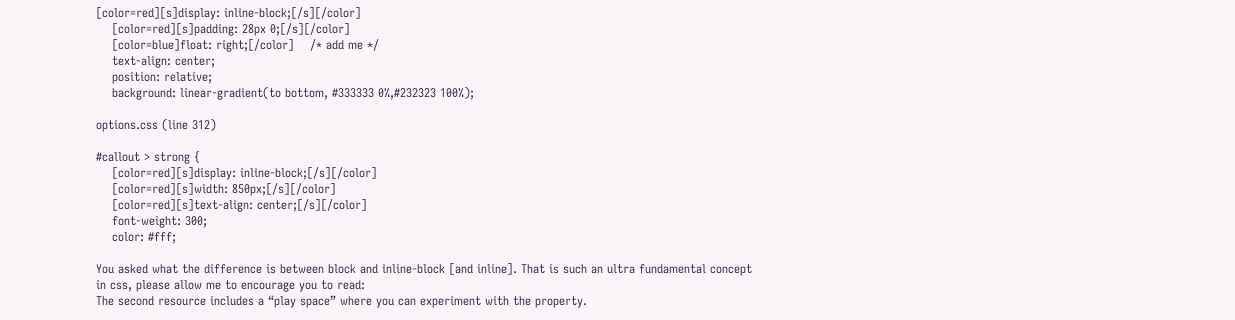[color=red][s]display: inline-block;[/s][/color]
    [color=red][s]padding: 28px 0;[/s][/color]
    [color=blue]float: right;[/color]    /* add me */
    text-align: center;
    position: relative;
    background: linear-gradient(to bottom, #333333 0%,#232323 100%);

options.css (line 312)

#callout > strong {
    [color=red][s]display: inline-block;[/s][/color]
    [color=red][s]width: 850px;[/s][/color]
    [color=red][s]text-align: center;[/s][/color]
    font-weight: 300;
    color: #fff;

You asked what the difference is between block and inline-block [and inline]. That is such an ultra fundamental concept in css, please allow me to encourage you to read:
The second resource includes a “play space” where you can experiment with the property.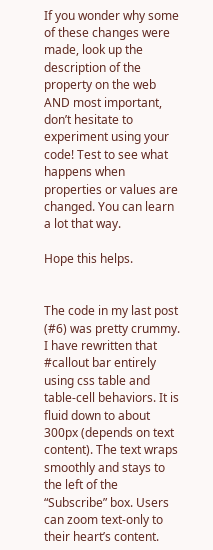If you wonder why some of these changes were made, look up the description of the property on the web AND most important, don’t hesitate to experiment using your code! Test to see what happens when properties or values are changed. You can learn a lot that way.

Hope this helps.


The code in my last post (#6) was pretty crummy. I have rewritten that #callout bar entirely using css table and table-cell behaviors. It is fluid down to about 300px (depends on text content). The text wraps smoothly and stays to the left of the “Subscribe” box. Users can zoom text-only to their heart’s content.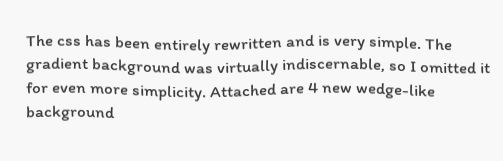The css has been entirely rewritten and is very simple. The gradient background was virtually indiscernable, so I omitted it for even more simplicity. Attached are 4 new wedge-like background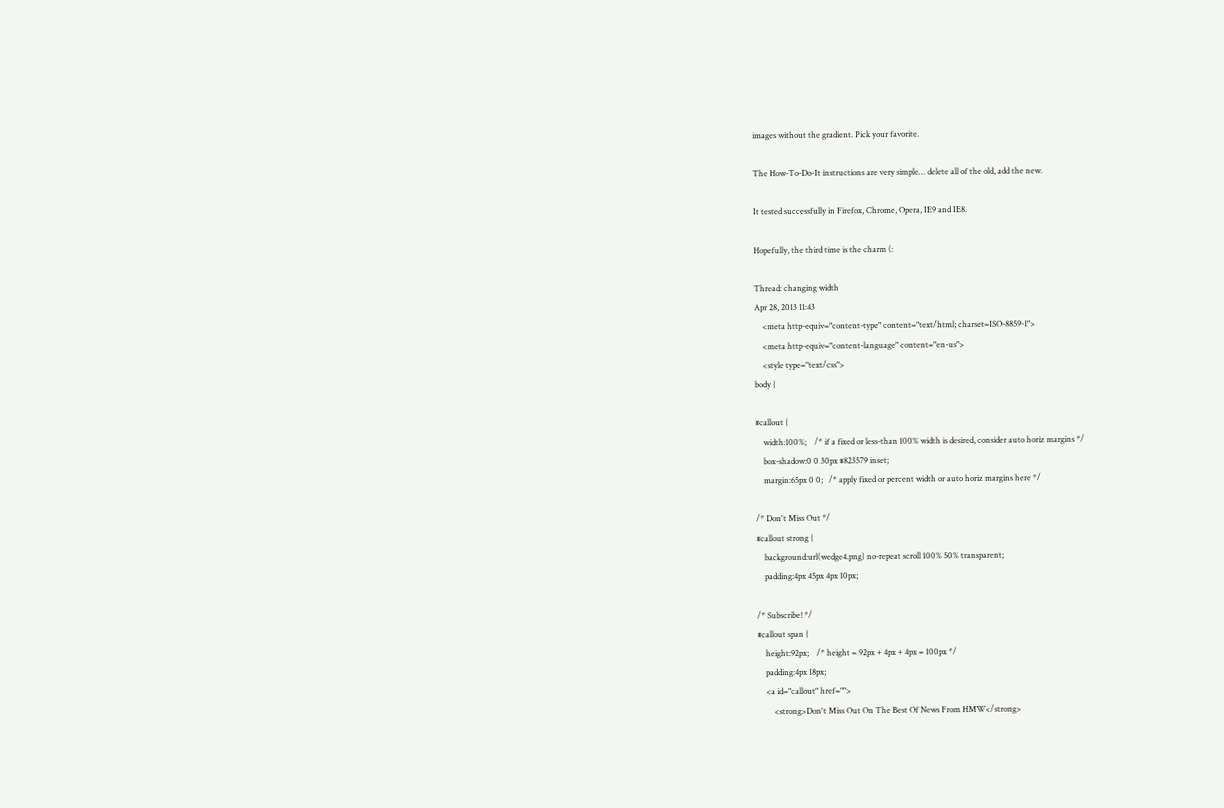images without the gradient. Pick your favorite.

The How-To-Do-It instructions are very simple… delete all of the old, add the new.

It tested successfully in Firefox, Chrome, Opera, IE9 and IE8.

Hopefully, the third time is the charm (:

Thread: changing width
Apr 28, 2013 11:43
    <meta http-equiv="content-type" content="text/html; charset=ISO-8859-1">
    <meta http-equiv="content-language" content="en-us">
    <style type="text/css">
body {

#callout {
    width:100%;    /* if a fixed or less-than 100% width is desired, consider auto horiz margins */
    box-shadow:0 0 30px #823579 inset;
    margin:65px 0 0;   /* apply fixed or percent width or auto horiz margins here */

/* Don't Miss Out */
#callout strong {
    background:url(wedge4.png) no-repeat scroll 100% 50% transparent;
    padding:4px 45px 4px 10px;

/* Subscribe! */
#callout span {
    height:92px;    /* height = 92px + 4px + 4px = 100px */
    padding:4px 18px;
    <a id="callout" href="">
        <strong>Don't Miss Out On The Best Of News From HMW</strong>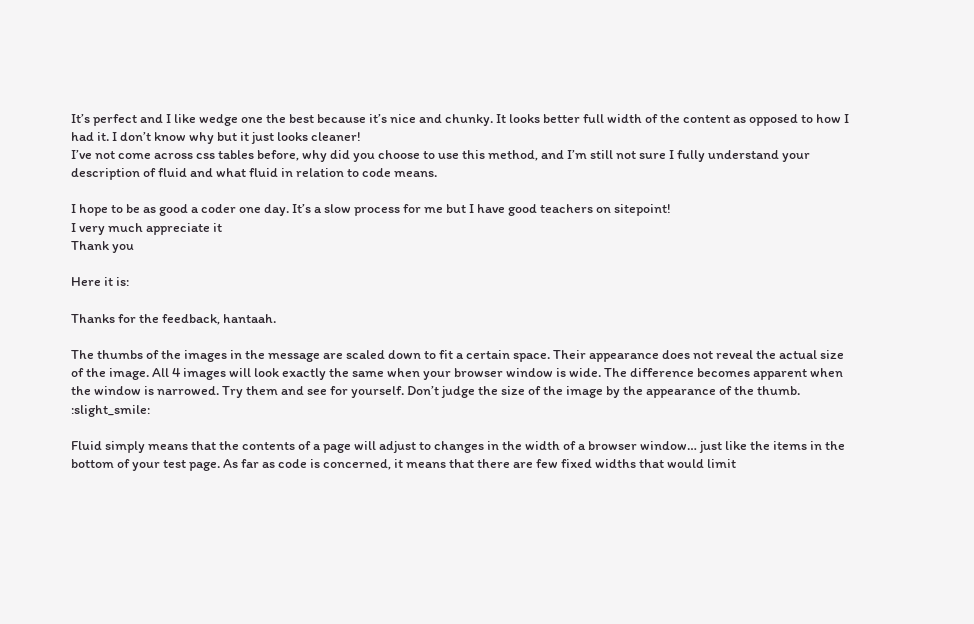It’s perfect and I like wedge one the best because it’s nice and chunky. It looks better full width of the content as opposed to how I had it. I don’t know why but it just looks cleaner!
I’ve not come across css tables before, why did you choose to use this method, and I’m still not sure I fully understand your description of fluid and what fluid in relation to code means.

I hope to be as good a coder one day. It’s a slow process for me but I have good teachers on sitepoint!
I very much appreciate it
Thank you

Here it is:

Thanks for the feedback, hantaah.

The thumbs of the images in the message are scaled down to fit a certain space. Their appearance does not reveal the actual size of the image. All 4 images will look exactly the same when your browser window is wide. The difference becomes apparent when the window is narrowed. Try them and see for yourself. Don’t judge the size of the image by the appearance of the thumb. :slight_smile:

Fluid simply means that the contents of a page will adjust to changes in the width of a browser window… just like the items in the bottom of your test page. As far as code is concerned, it means that there are few fixed widths that would limit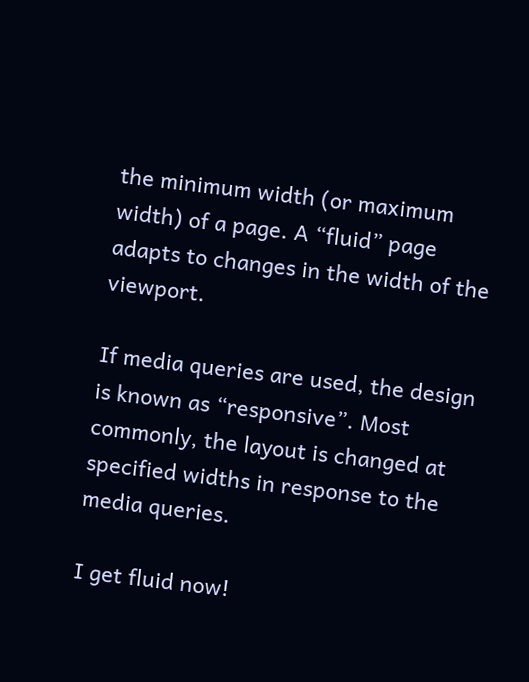the minimum width (or maximum width) of a page. A “fluid” page adapts to changes in the width of the viewport.

If media queries are used, the design is known as “responsive”. Most commonly, the layout is changed at specified widths in response to the media queries.

I get fluid now!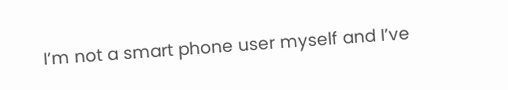I’m not a smart phone user myself and I’ve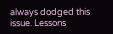always dodged this issue. Lessons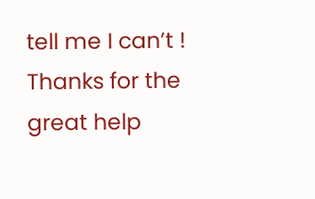tell me I can’t !
Thanks for the great help